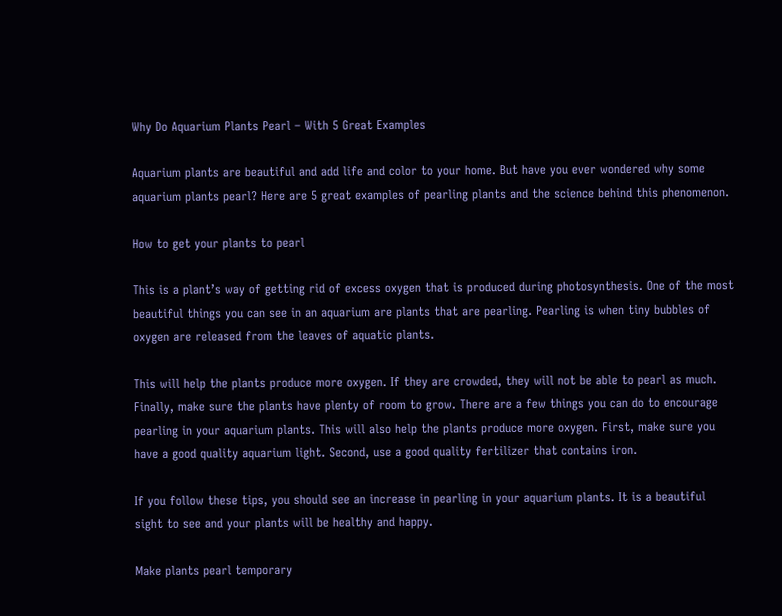Why Do Aquarium Plants Pearl – With 5 Great Examples

Aquarium plants are beautiful and add life and color to your home. But have you ever wondered why some aquarium plants pearl? Here are 5 great examples of pearling plants and the science behind this phenomenon.

How to get your plants to pearl

This is a plant’s way of getting rid of excess oxygen that is produced during photosynthesis. One of the most beautiful things you can see in an aquarium are plants that are pearling. Pearling is when tiny bubbles of oxygen are released from the leaves of aquatic plants.

This will help the plants produce more oxygen. If they are crowded, they will not be able to pearl as much. Finally, make sure the plants have plenty of room to grow. There are a few things you can do to encourage pearling in your aquarium plants. This will also help the plants produce more oxygen. First, make sure you have a good quality aquarium light. Second, use a good quality fertilizer that contains iron.

If you follow these tips, you should see an increase in pearling in your aquarium plants. It is a beautiful sight to see and your plants will be healthy and happy.

Make plants pearl temporary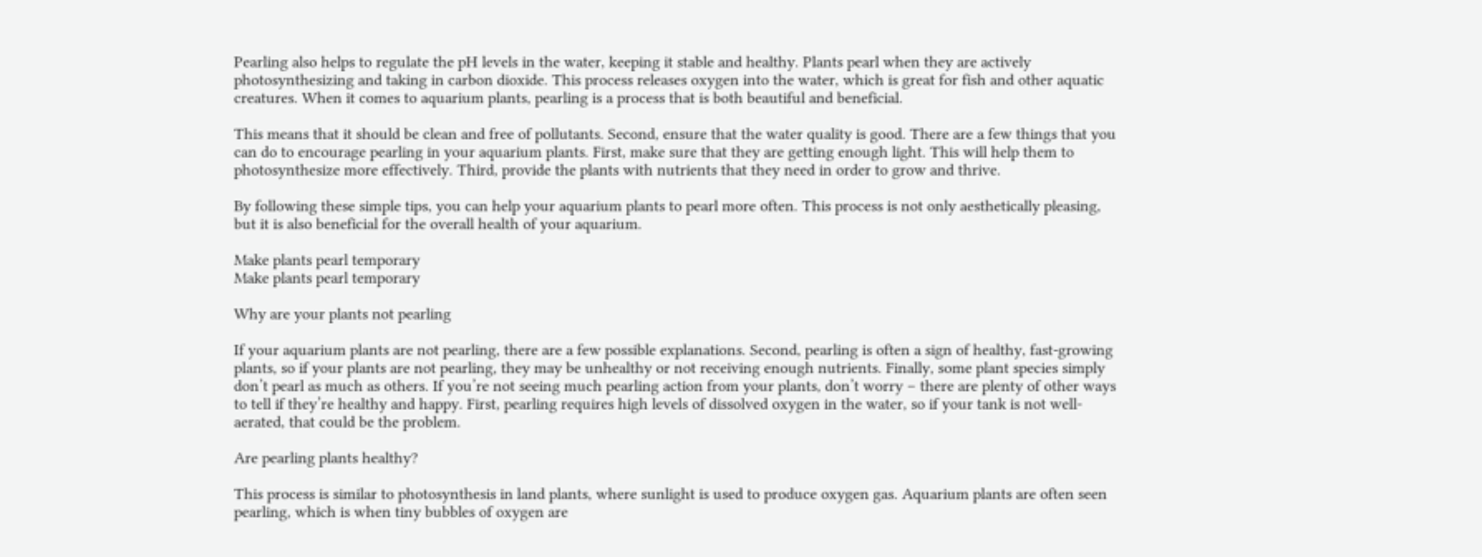Pearling also helps to regulate the pH levels in the water, keeping it stable and healthy. Plants pearl when they are actively photosynthesizing and taking in carbon dioxide. This process releases oxygen into the water, which is great for fish and other aquatic creatures. When it comes to aquarium plants, pearling is a process that is both beautiful and beneficial.

This means that it should be clean and free of pollutants. Second, ensure that the water quality is good. There are a few things that you can do to encourage pearling in your aquarium plants. First, make sure that they are getting enough light. This will help them to photosynthesize more effectively. Third, provide the plants with nutrients that they need in order to grow and thrive.

By following these simple tips, you can help your aquarium plants to pearl more often. This process is not only aesthetically pleasing, but it is also beneficial for the overall health of your aquarium.

Make plants pearl temporary
Make plants pearl temporary

Why are your plants not pearling

If your aquarium plants are not pearling, there are a few possible explanations. Second, pearling is often a sign of healthy, fast-growing plants, so if your plants are not pearling, they may be unhealthy or not receiving enough nutrients. Finally, some plant species simply don’t pearl as much as others. If you’re not seeing much pearling action from your plants, don’t worry – there are plenty of other ways to tell if they’re healthy and happy. First, pearling requires high levels of dissolved oxygen in the water, so if your tank is not well-aerated, that could be the problem.

Are pearling plants healthy?

This process is similar to photosynthesis in land plants, where sunlight is used to produce oxygen gas. Aquarium plants are often seen pearling, which is when tiny bubbles of oxygen are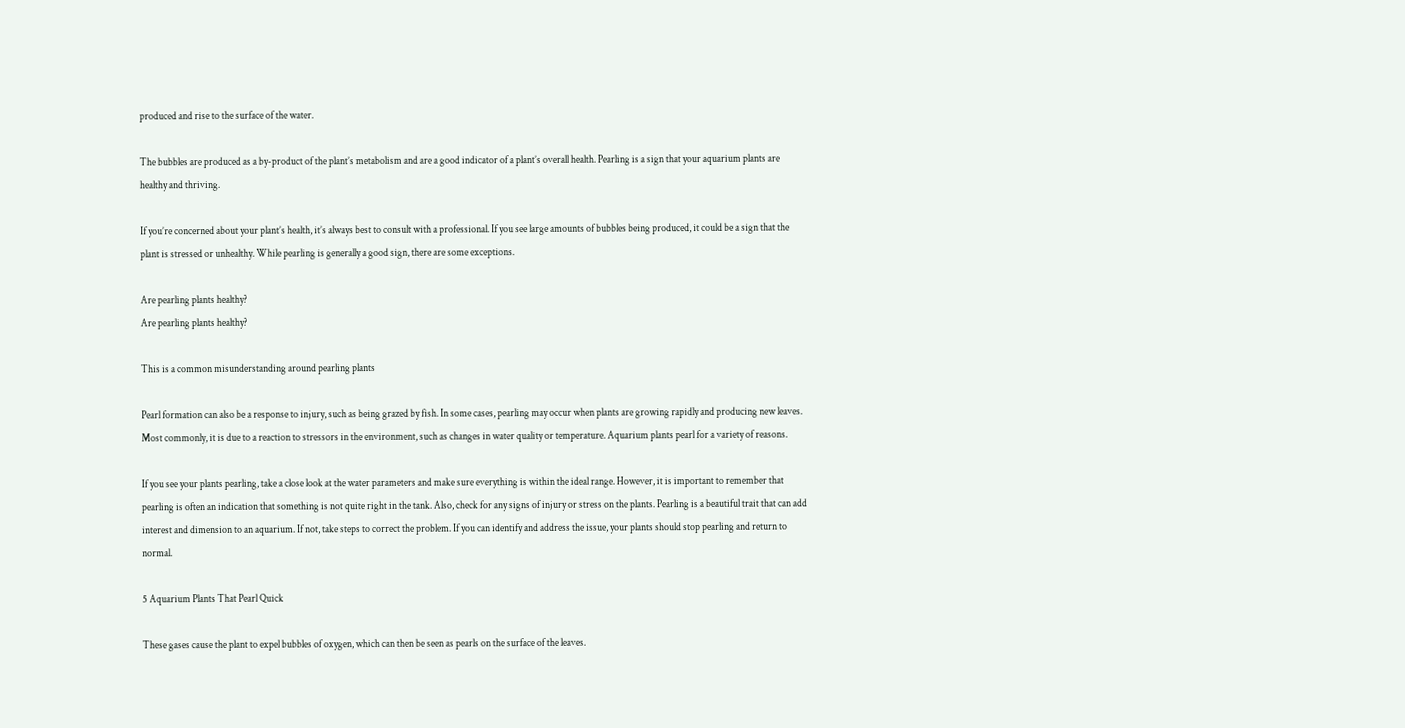produced and rise to the surface of the water.

The bubbles are produced as a by-product of the plant’s metabolism and are a good indicator of a plant’s overall health. Pearling is a sign that your aquarium plants are healthy and thriving.

If you’re concerned about your plant’s health, it’s always best to consult with a professional. If you see large amounts of bubbles being produced, it could be a sign that the plant is stressed or unhealthy. While pearling is generally a good sign, there are some exceptions.

Are pearling plants healthy?
Are pearling plants healthy?

This is a common misunderstanding around pearling plants

Pearl formation can also be a response to injury, such as being grazed by fish. In some cases, pearling may occur when plants are growing rapidly and producing new leaves. Most commonly, it is due to a reaction to stressors in the environment, such as changes in water quality or temperature. Aquarium plants pearl for a variety of reasons.

If you see your plants pearling, take a close look at the water parameters and make sure everything is within the ideal range. However, it is important to remember that pearling is often an indication that something is not quite right in the tank. Also, check for any signs of injury or stress on the plants. Pearling is a beautiful trait that can add interest and dimension to an aquarium. If not, take steps to correct the problem. If you can identify and address the issue, your plants should stop pearling and return to normal.

5 Aquarium Plants That Pearl Quick

These gases cause the plant to expel bubbles of oxygen, which can then be seen as pearls on the surface of the leaves.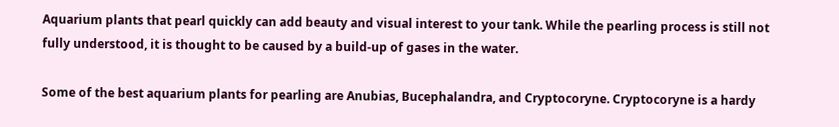Aquarium plants that pearl quickly can add beauty and visual interest to your tank. While the pearling process is still not fully understood, it is thought to be caused by a build-up of gases in the water.

Some of the best aquarium plants for pearling are Anubias, Bucephalandra, and Cryptocoryne. Cryptocoryne is a hardy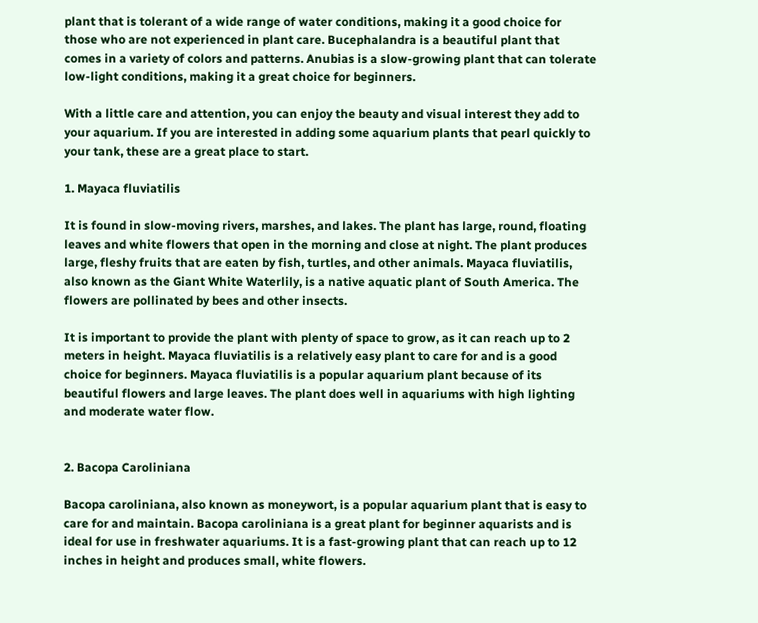plant that is tolerant of a wide range of water conditions, making it a good choice for those who are not experienced in plant care. Bucephalandra is a beautiful plant that comes in a variety of colors and patterns. Anubias is a slow-growing plant that can tolerate low-light conditions, making it a great choice for beginners.

With a little care and attention, you can enjoy the beauty and visual interest they add to your aquarium. If you are interested in adding some aquarium plants that pearl quickly to your tank, these are a great place to start.

1. Mayaca fluviatilis

It is found in slow-moving rivers, marshes, and lakes. The plant has large, round, floating leaves and white flowers that open in the morning and close at night. The plant produces large, fleshy fruits that are eaten by fish, turtles, and other animals. Mayaca fluviatilis, also known as the Giant White Waterlily, is a native aquatic plant of South America. The flowers are pollinated by bees and other insects.

It is important to provide the plant with plenty of space to grow, as it can reach up to 2 meters in height. Mayaca fluviatilis is a relatively easy plant to care for and is a good choice for beginners. Mayaca fluviatilis is a popular aquarium plant because of its beautiful flowers and large leaves. The plant does well in aquariums with high lighting and moderate water flow.


2. Bacopa Caroliniana

Bacopa caroliniana, also known as moneywort, is a popular aquarium plant that is easy to care for and maintain. Bacopa caroliniana is a great plant for beginner aquarists and is ideal for use in freshwater aquariums. It is a fast-growing plant that can reach up to 12 inches in height and produces small, white flowers.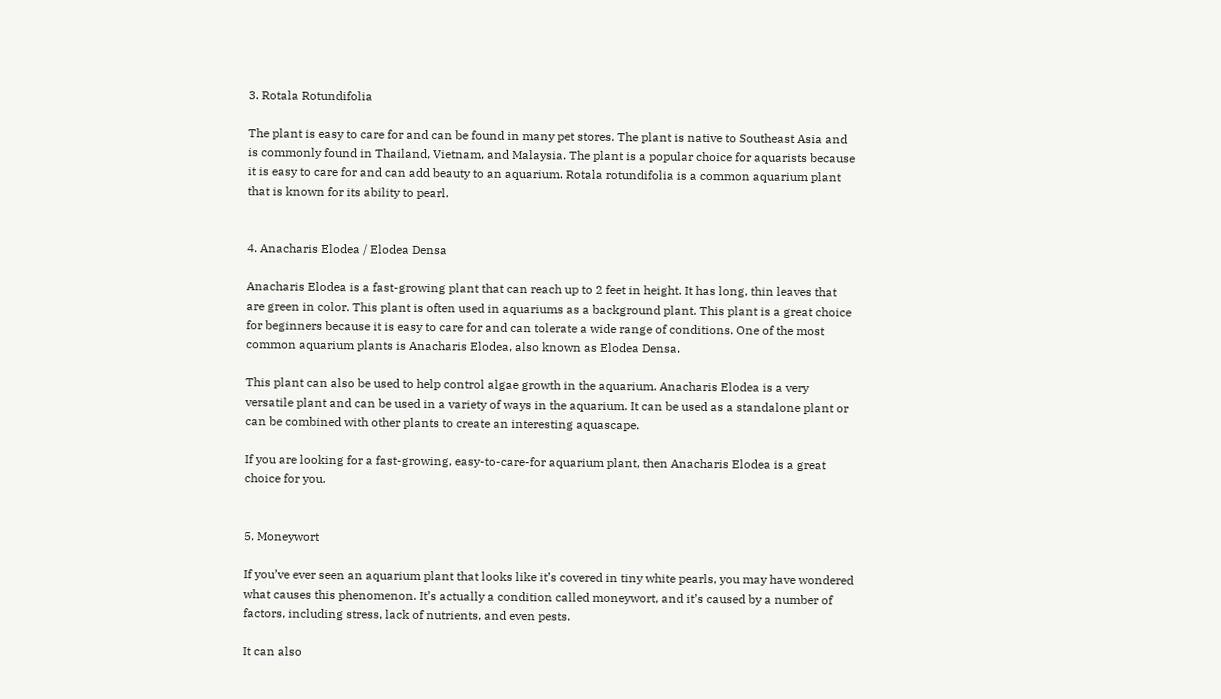3. Rotala Rotundifolia

The plant is easy to care for and can be found in many pet stores. The plant is native to Southeast Asia and is commonly found in Thailand, Vietnam, and Malaysia. The plant is a popular choice for aquarists because it is easy to care for and can add beauty to an aquarium. Rotala rotundifolia is a common aquarium plant that is known for its ability to pearl.


4. Anacharis Elodea / Elodea Densa

Anacharis Elodea is a fast-growing plant that can reach up to 2 feet in height. It has long, thin leaves that are green in color. This plant is often used in aquariums as a background plant. This plant is a great choice for beginners because it is easy to care for and can tolerate a wide range of conditions. One of the most common aquarium plants is Anacharis Elodea, also known as Elodea Densa.

This plant can also be used to help control algae growth in the aquarium. Anacharis Elodea is a very versatile plant and can be used in a variety of ways in the aquarium. It can be used as a standalone plant or can be combined with other plants to create an interesting aquascape.

If you are looking for a fast-growing, easy-to-care-for aquarium plant, then Anacharis Elodea is a great choice for you.


5. Moneywort

If you’ve ever seen an aquarium plant that looks like it’s covered in tiny white pearls, you may have wondered what causes this phenomenon. It’s actually a condition called moneywort, and it’s caused by a number of factors, including stress, lack of nutrients, and even pests.

It can also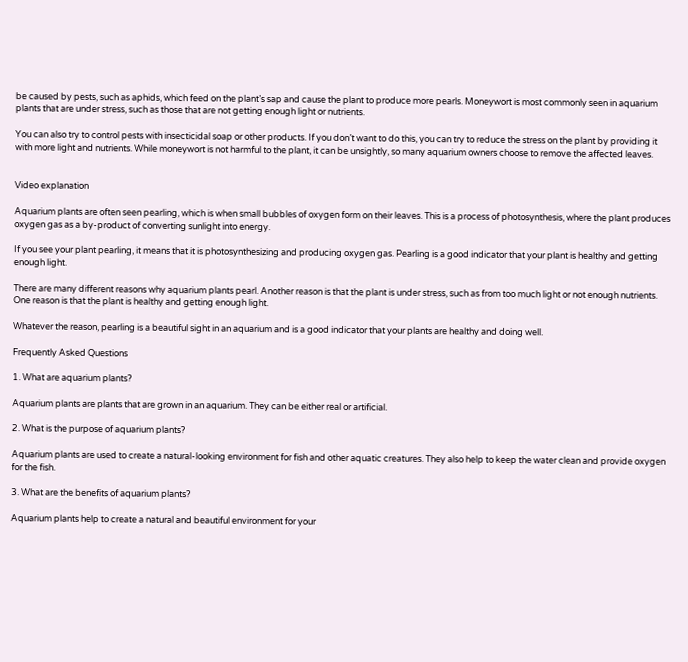be caused by pests, such as aphids, which feed on the plant’s sap and cause the plant to produce more pearls. Moneywort is most commonly seen in aquarium plants that are under stress, such as those that are not getting enough light or nutrients.

You can also try to control pests with insecticidal soap or other products. If you don’t want to do this, you can try to reduce the stress on the plant by providing it with more light and nutrients. While moneywort is not harmful to the plant, it can be unsightly, so many aquarium owners choose to remove the affected leaves.


Video explanation

Aquarium plants are often seen pearling, which is when small bubbles of oxygen form on their leaves. This is a process of photosynthesis, where the plant produces oxygen gas as a by-product of converting sunlight into energy.

If you see your plant pearling, it means that it is photosynthesizing and producing oxygen gas. Pearling is a good indicator that your plant is healthy and getting enough light.

There are many different reasons why aquarium plants pearl. Another reason is that the plant is under stress, such as from too much light or not enough nutrients. One reason is that the plant is healthy and getting enough light.

Whatever the reason, pearling is a beautiful sight in an aquarium and is a good indicator that your plants are healthy and doing well.

Frequently Asked Questions

1. What are aquarium plants?

Aquarium plants are plants that are grown in an aquarium. They can be either real or artificial.

2. What is the purpose of aquarium plants?

Aquarium plants are used to create a natural-looking environment for fish and other aquatic creatures. They also help to keep the water clean and provide oxygen for the fish.

3. What are the benefits of aquarium plants?

Aquarium plants help to create a natural and beautiful environment for your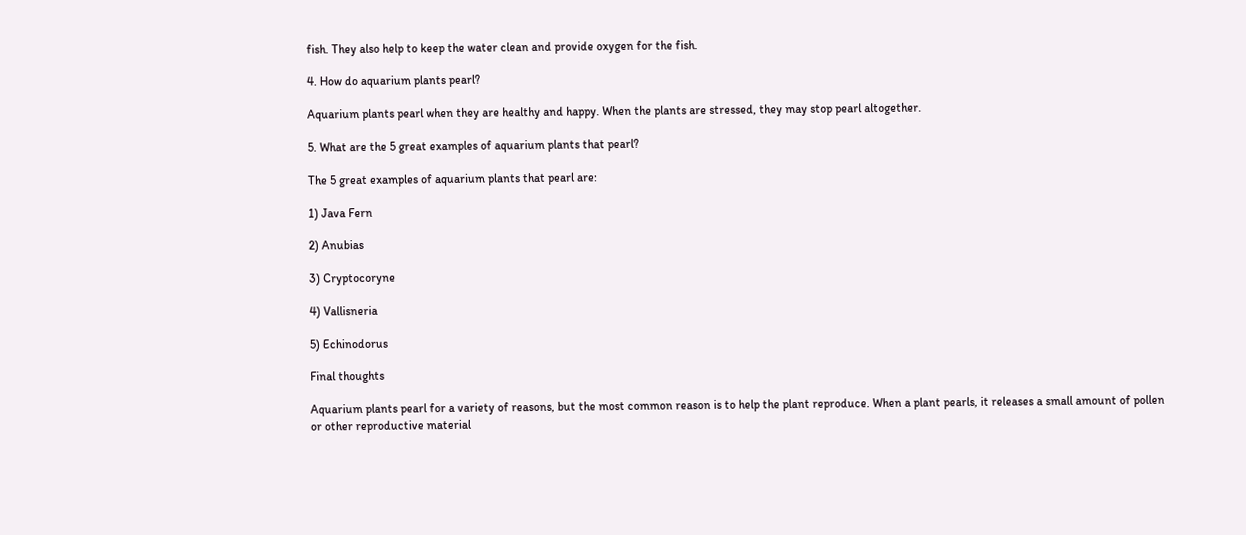fish. They also help to keep the water clean and provide oxygen for the fish.

4. How do aquarium plants pearl?

Aquarium plants pearl when they are healthy and happy. When the plants are stressed, they may stop pearl altogether.

5. What are the 5 great examples of aquarium plants that pearl?

The 5 great examples of aquarium plants that pearl are:

1) Java Fern

2) Anubias

3) Cryptocoryne

4) Vallisneria

5) Echinodorus

Final thoughts

Aquarium plants pearl for a variety of reasons, but the most common reason is to help the plant reproduce. When a plant pearls, it releases a small amount of pollen or other reproductive material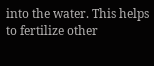into the water. This helps to fertilize other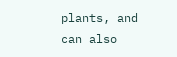plants, and can also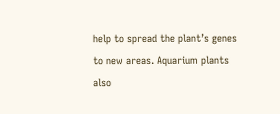help to spread the plant’s genes to new areas. Aquarium plants also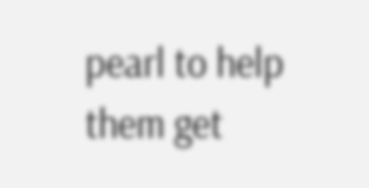pearl to help them get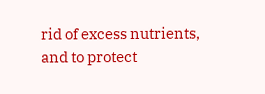rid of excess nutrients, and to protect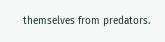themselves from predators.